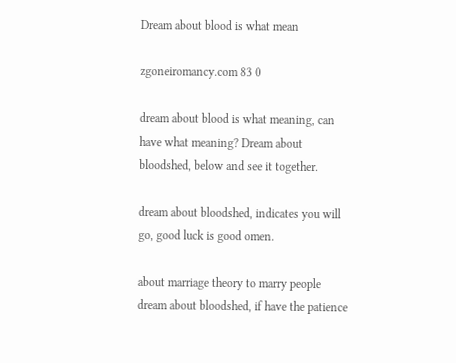Dream about blood is what mean

zgoneiromancy.com 83 0

dream about blood is what meaning, can have what meaning? Dream about bloodshed, below and see it together.

dream about bloodshed, indicates you will go, good luck is good omen.

about marriage theory to marry people dream about bloodshed, if have the patience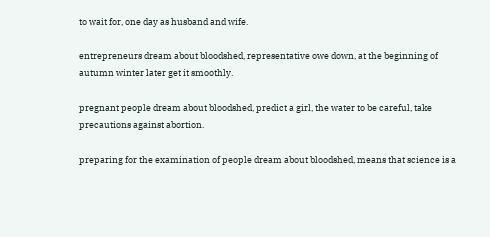to wait for, one day as husband and wife.

entrepreneurs dream about bloodshed, representative owe down, at the beginning of autumn winter later get it smoothly.

pregnant people dream about bloodshed, predict a girl, the water to be careful, take precautions against abortion.

preparing for the examination of people dream about bloodshed, means that science is a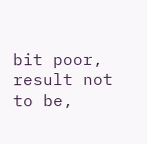bit poor, result not to be,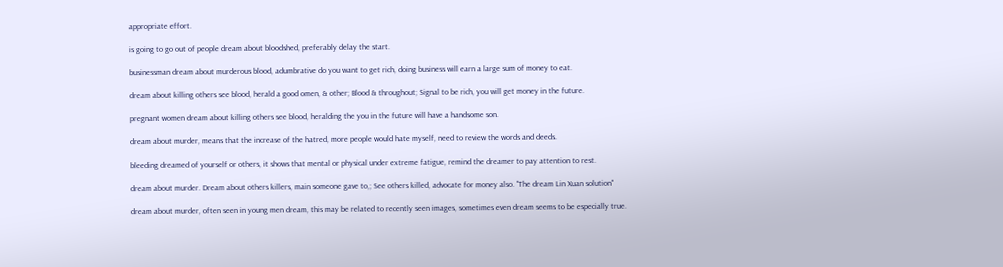appropriate effort.

is going to go out of people dream about bloodshed, preferably delay the start.

businessman dream about murderous blood, adumbrative do you want to get rich, doing business will earn a large sum of money to eat.

dream about killing others see blood, herald a good omen, & other; Blood & throughout; Signal to be rich, you will get money in the future.

pregnant women dream about killing others see blood, heralding the you in the future will have a handsome son.

dream about murder, means that the increase of the hatred, more people would hate myself, need to review the words and deeds.

bleeding dreamed of yourself or others, it shows that mental or physical under extreme fatigue, remind the dreamer to pay attention to rest.

dream about murder. Dream about others killers, main someone gave to,; See others killed, advocate for money also. "The dream Lin Xuan solution"

dream about murder, often seen in young men dream, this may be related to recently seen images, sometimes even dream seems to be especially true.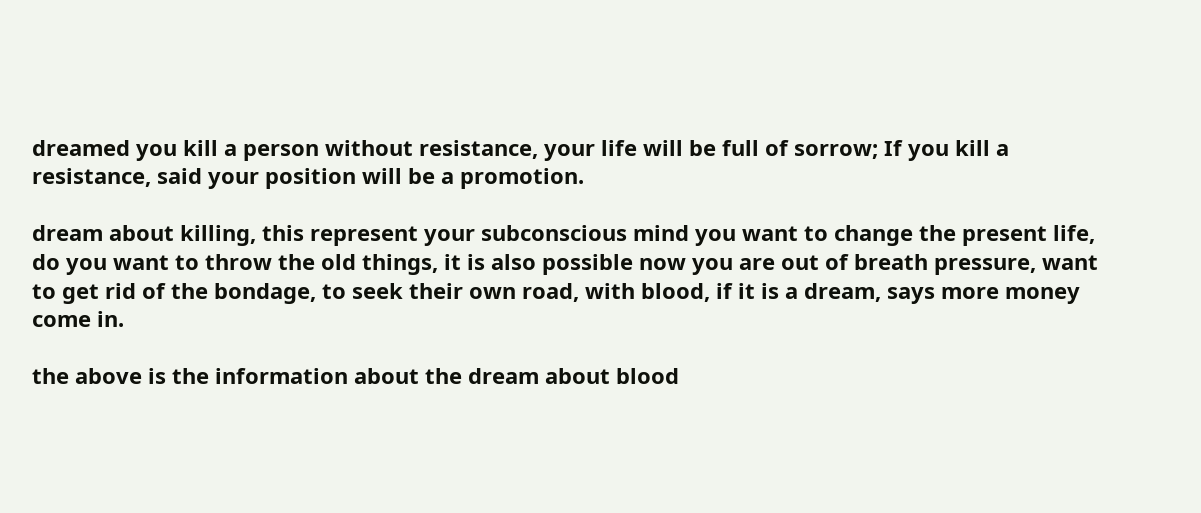dreamed you kill a person without resistance, your life will be full of sorrow; If you kill a resistance, said your position will be a promotion.

dream about killing, this represent your subconscious mind you want to change the present life, do you want to throw the old things, it is also possible now you are out of breath pressure, want to get rid of the bondage, to seek their own road, with blood, if it is a dream, says more money come in.

the above is the information about the dream about blood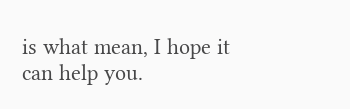is what mean, I hope it can help you.